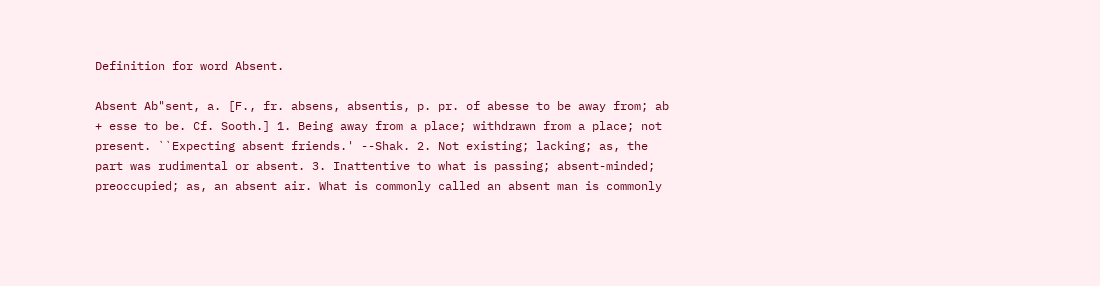Definition for word Absent.

Absent Ab"sent, a. [F., fr. absens, absentis, p. pr. of abesse to be away from; ab + esse to be. Cf. Sooth.] 1. Being away from a place; withdrawn from a place; not present. ``Expecting absent friends.' --Shak. 2. Not existing; lacking; as, the part was rudimental or absent. 3. Inattentive to what is passing; absent-minded; preoccupied; as, an absent air. What is commonly called an absent man is commonly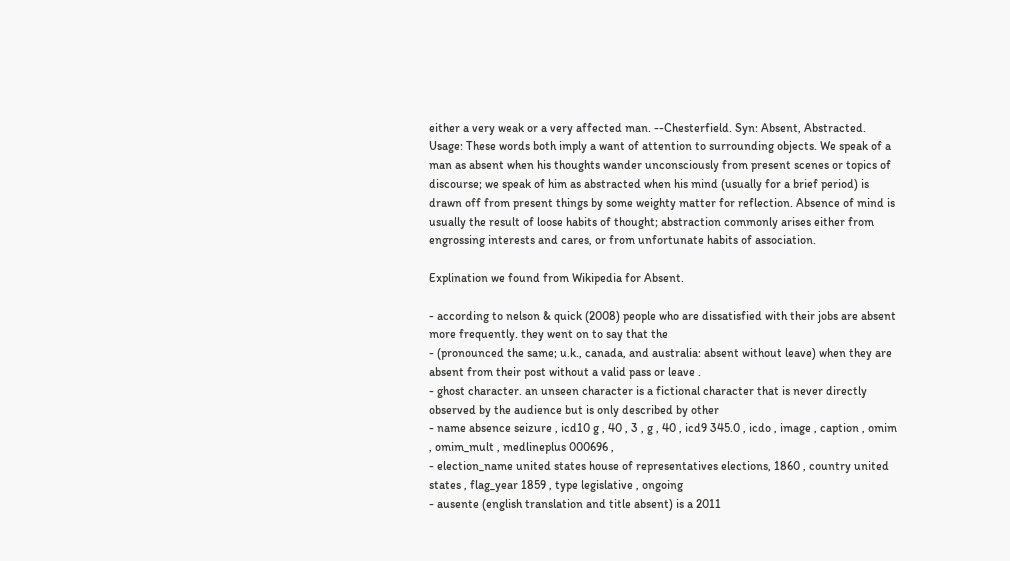either a very weak or a very affected man. --Chesterfield. Syn: Absent, Abstracted. Usage: These words both imply a want of attention to surrounding objects. We speak of a man as absent when his thoughts wander unconsciously from present scenes or topics of discourse; we speak of him as abstracted when his mind (usually for a brief period) is drawn off from present things by some weighty matter for reflection. Absence of mind is usually the result of loose habits of thought; abstraction commonly arises either from engrossing interests and cares, or from unfortunate habits of association.

Explination we found from Wikipedia for Absent.

- according to nelson & quick (2008) people who are dissatisfied with their jobs are absent more frequently. they went on to say that the
- (pronounced the same; u.k., canada, and australia: absent without leave) when they are absent from their post without a valid pass or leave .
- ghost character. an unseen character is a fictional character that is never directly observed by the audience but is only described by other
- name absence seizure , icd10 g , 40 , 3 , g , 40 , icd9 345.0 , icdo , image , caption , omim , omim_mult , medlineplus 000696 ,
- election_name united states house of representatives elections, 1860 , country united states , flag_year 1859 , type legislative , ongoing
- ausente (english translation and title absent) is a 2011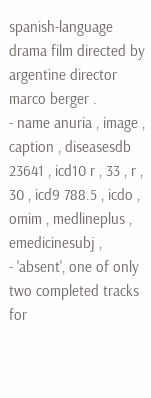spanish-language drama film directed by argentine director marco berger .
- name anuria , image , caption , diseasesdb 23641 , icd10 r , 33 , r , 30 , icd9 788.5 , icdo , omim , medlineplus , emedicinesubj ,
- 'absent', one of only two completed tracks for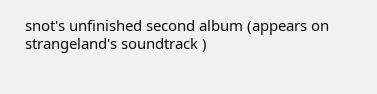snot's unfinished second album (appears on strangeland's soundtrack )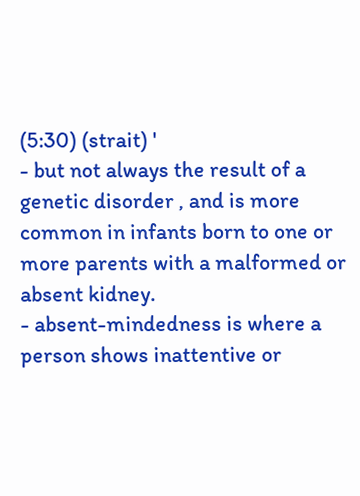(5:30) (strait) '
- but not always the result of a genetic disorder , and is more common in infants born to one or more parents with a malformed or absent kidney.
- absent-mindedness is where a person shows inattentive or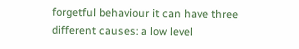forgetful behaviour it can have three different causes: a low level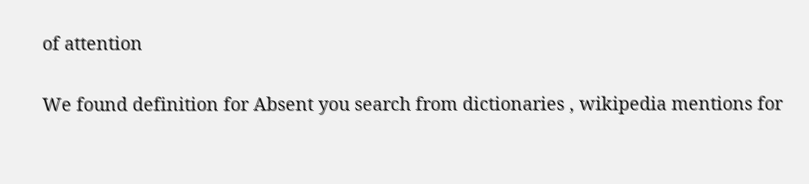of attention

We found definition for Absent you search from dictionaries , wikipedia mentions for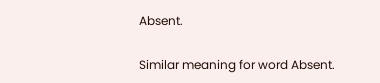Absent.

Similar meaning for word Absent.